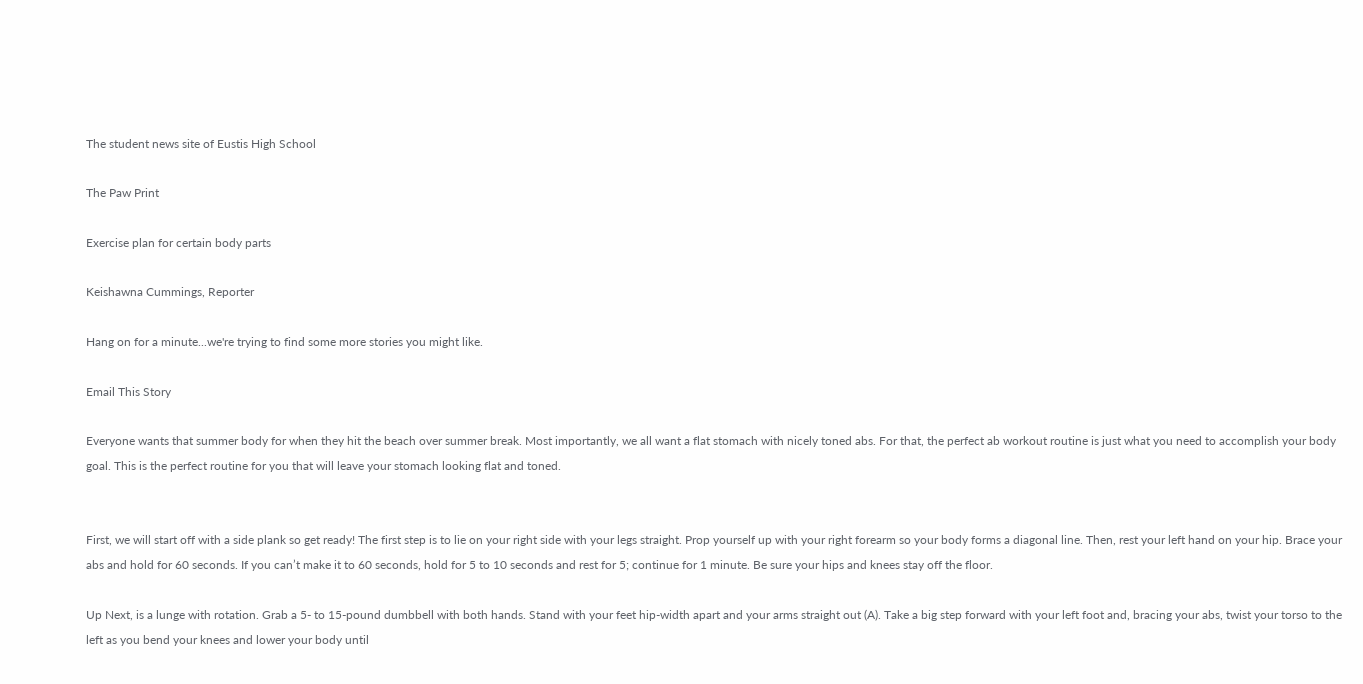The student news site of Eustis High School

The Paw Print

Exercise plan for certain body parts

Keishawna Cummings, Reporter

Hang on for a minute...we're trying to find some more stories you might like.

Email This Story

Everyone wants that summer body for when they hit the beach over summer break. Most importantly, we all want a flat stomach with nicely toned abs. For that, the perfect ab workout routine is just what you need to accomplish your body goal. This is the perfect routine for you that will leave your stomach looking flat and toned.


First, we will start off with a side plank so get ready! The first step is to lie on your right side with your legs straight. Prop yourself up with your right forearm so your body forms a diagonal line. Then, rest your left hand on your hip. Brace your abs and hold for 60 seconds. If you can’t make it to 60 seconds, hold for 5 to 10 seconds and rest for 5; continue for 1 minute. Be sure your hips and knees stay off the floor.

Up Next, is a lunge with rotation. Grab a 5- to 15-pound dumbbell with both hands. Stand with your feet hip-width apart and your arms straight out (A). Take a big step forward with your left foot and, bracing your abs, twist your torso to the left as you bend your knees and lower your body until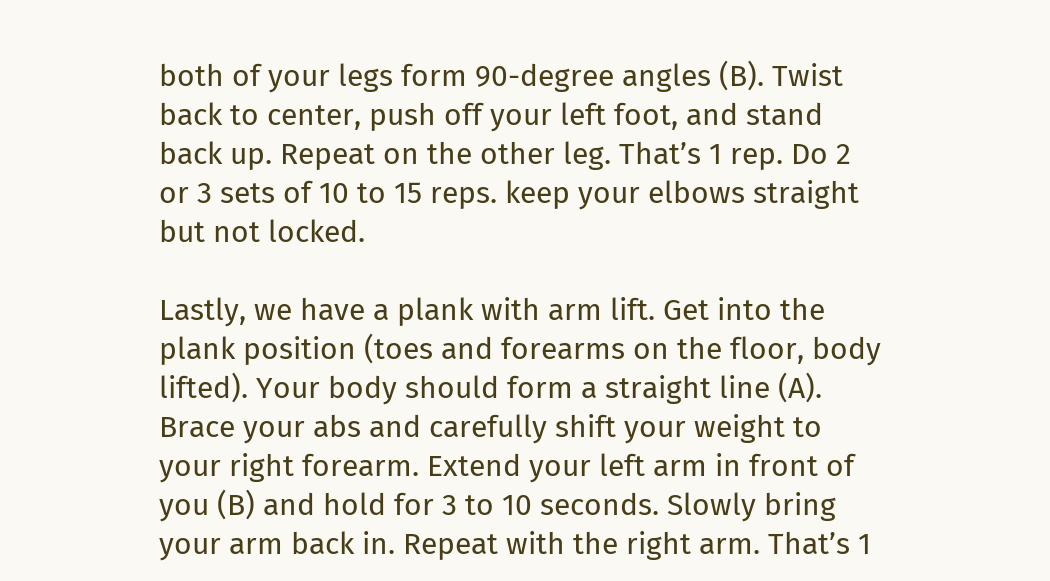both of your legs form 90-degree angles (B). Twist back to center, push off your left foot, and stand back up. Repeat on the other leg. That’s 1 rep. Do 2 or 3 sets of 10 to 15 reps. keep your elbows straight but not locked.

Lastly, we have a plank with arm lift. Get into the plank position (toes and forearms on the floor, body lifted). Your body should form a straight line (A). Brace your abs and carefully shift your weight to your right forearm. Extend your left arm in front of you (B) and hold for 3 to 10 seconds. Slowly bring your arm back in. Repeat with the right arm. That’s 1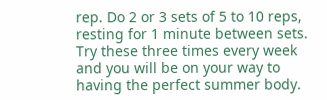rep. Do 2 or 3 sets of 5 to 10 reps, resting for 1 minute between sets.
Try these three times every week and you will be on your way to having the perfect summer body.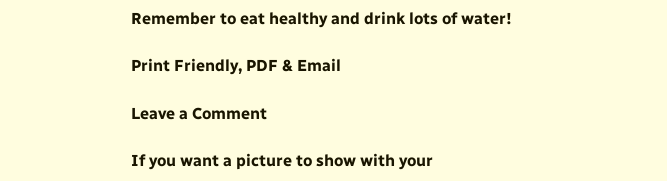Remember to eat healthy and drink lots of water!

Print Friendly, PDF & Email

Leave a Comment

If you want a picture to show with your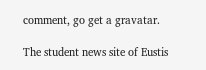comment, go get a gravatar.

The student news site of Eustis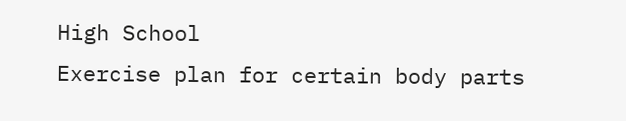High School
Exercise plan for certain body parts